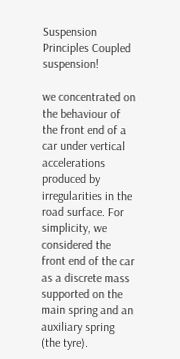Suspension Principles Coupled suspension!

we concentrated on the behaviour of the front end of a car under vertical accelerations produced by irregularities in the road surface. For simplicity, we considered the front end of the car as a discrete mass supported on the main spring and an auxiliary spring (the tyre).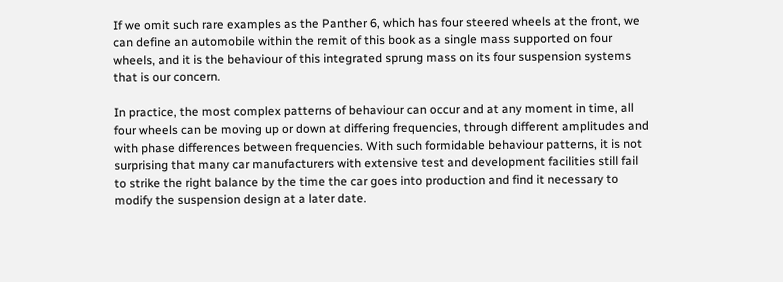If we omit such rare examples as the Panther 6, which has four steered wheels at the front, we can define an automobile within the remit of this book as a single mass supported on four wheels, and it is the behaviour of this integrated sprung mass on its four suspension systems that is our concern.

In practice, the most complex patterns of behaviour can occur and at any moment in time, all four wheels can be moving up or down at differing frequencies, through different amplitudes and with phase differences between frequencies. With such formidable behaviour patterns, it is not surprising that many car manufacturers with extensive test and development facilities still fail to strike the right balance by the time the car goes into production and find it necessary to modify the suspension design at a later date.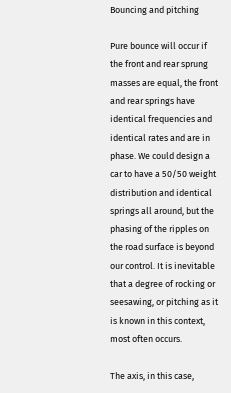Bouncing and pitching

Pure bounce will occur if the front and rear sprung masses are equal, the front and rear springs have identical frequencies and identical rates and are in phase. We could design a car to have a 50/50 weight distribution and identical springs all around, but the phasing of the ripples on the road surface is beyond our control. It is inevitable that a degree of rocking or seesawing, or pitching as it is known in this context, most often occurs.

The axis, in this case,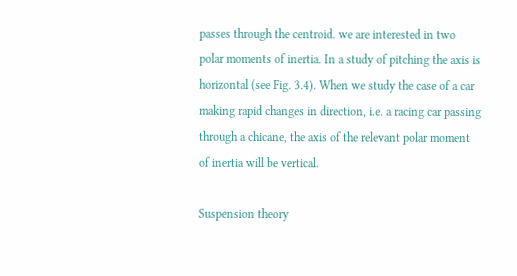passes through the centroid. we are interested in two polar moments of inertia. In a study of pitching the axis is horizontal (see Fig. 3.4). When we study the case of a car making rapid changes in direction, i.e. a racing car passing through a chicane, the axis of the relevant polar moment of inertia will be vertical.

Suspension theory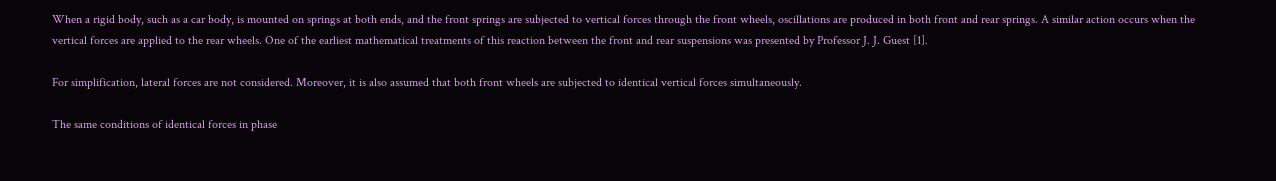When a rigid body, such as a car body, is mounted on springs at both ends, and the front springs are subjected to vertical forces through the front wheels, oscillations are produced in both front and rear springs. A similar action occurs when the vertical forces are applied to the rear wheels. One of the earliest mathematical treatments of this reaction between the front and rear suspensions was presented by Professor J. J. Guest [1].

For simplification, lateral forces are not considered. Moreover, it is also assumed that both front wheels are subjected to identical vertical forces simultaneously.

The same conditions of identical forces in phase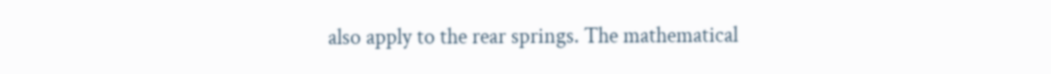also apply to the rear springs. The mathematical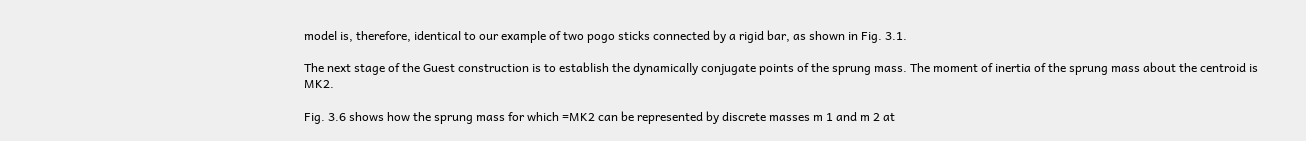model is, therefore, identical to our example of two pogo sticks connected by a rigid bar, as shown in Fig. 3.1.

The next stage of the Guest construction is to establish the dynamically conjugate points of the sprung mass. The moment of inertia of the sprung mass about the centroid is MK2.

Fig. 3.6 shows how the sprung mass for which =MK2 can be represented by discrete masses m 1 and m 2 at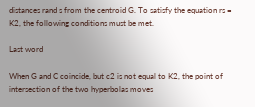distances rand s from the centroid G. To satisfy the equation rs = K2, the following conditions must be met.

Last word

When G and C coincide, but c2 is not equal to K2, the point of intersection of the two hyperbolas moves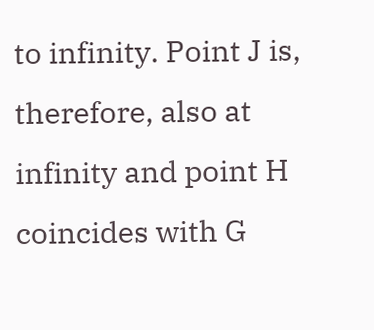to infinity. Point J is, therefore, also at infinity and point H coincides with G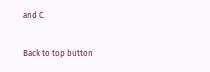and C.

Back to top button